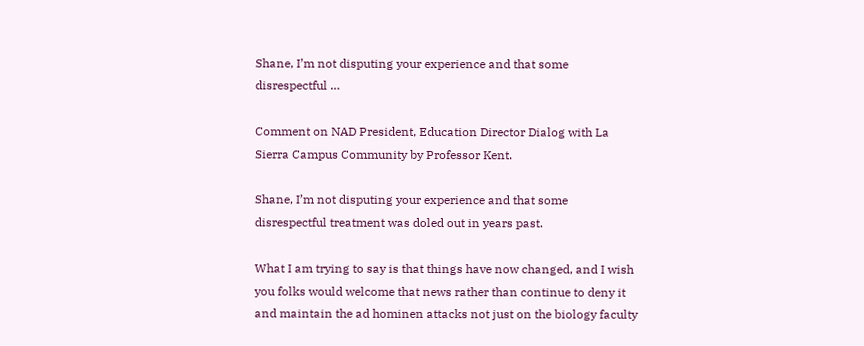Shane, I’m not disputing your experience and that some disrespectful …

Comment on NAD President, Education Director Dialog with La Sierra Campus Community by Professor Kent.

Shane, I’m not disputing your experience and that some disrespectful treatment was doled out in years past.

What I am trying to say is that things have now changed, and I wish you folks would welcome that news rather than continue to deny it and maintain the ad hominen attacks not just on the biology faculty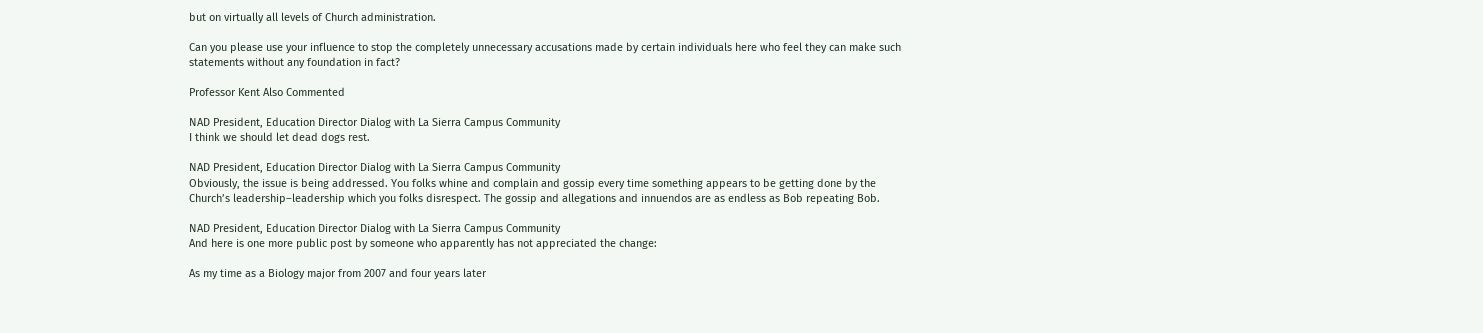but on virtually all levels of Church administration.

Can you please use your influence to stop the completely unnecessary accusations made by certain individuals here who feel they can make such statements without any foundation in fact?

Professor Kent Also Commented

NAD President, Education Director Dialog with La Sierra Campus Community
I think we should let dead dogs rest.

NAD President, Education Director Dialog with La Sierra Campus Community
Obviously, the issue is being addressed. You folks whine and complain and gossip every time something appears to be getting done by the Church’s leadership–leadership which you folks disrespect. The gossip and allegations and innuendos are as endless as Bob repeating Bob.

NAD President, Education Director Dialog with La Sierra Campus Community
And here is one more public post by someone who apparently has not appreciated the change:

As my time as a Biology major from 2007 and four years later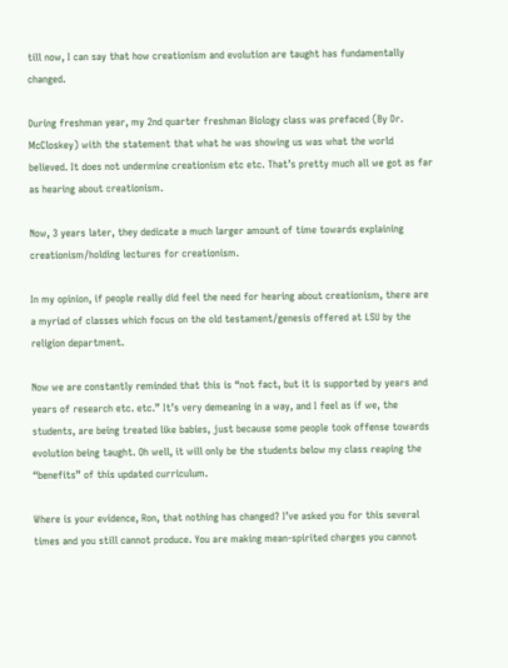till now, I can say that how creationism and evolution are taught has fundamentally changed.

During freshman year, my 2nd quarter freshman Biology class was prefaced (By Dr. McCloskey) with the statement that what he was showing us was what the world believed. It does not undermine creationism etc etc. That’s pretty much all we got as far as hearing about creationism.

Now, 3 years later, they dedicate a much larger amount of time towards explaining creationism/holding lectures for creationism.

In my opinion, if people really did feel the need for hearing about creationism, there are a myriad of classes which focus on the old testament/genesis offered at LSU by the religion department.

Now we are constantly reminded that this is “not fact, but it is supported by years and years of research etc. etc.” It’s very demeaning in a way, and I feel as if we, the students, are being treated like babies, just because some people took offense towards evolution being taught. Oh well, it will only be the students below my class reaping the “benefits” of this updated curriculum.

Where is your evidence, Ron, that nothing has changed? I’ve asked you for this several times and you still cannot produce. You are making mean-spirited charges you cannot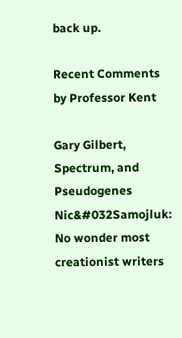back up.

Recent Comments by Professor Kent

Gary Gilbert, Spectrum, and Pseudogenes
Nic&#032Samojluk: No wonder most creationist writers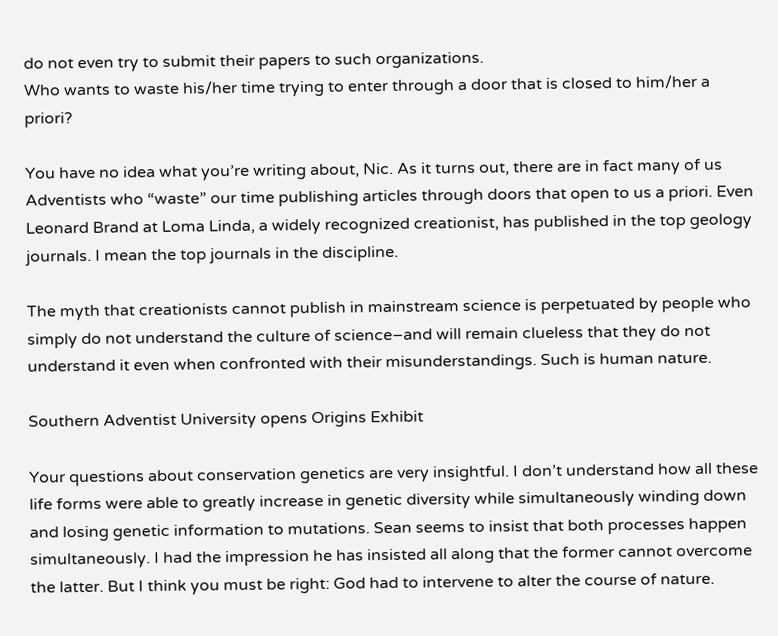do not even try to submit their papers to such organizations.
Who wants to waste his/her time trying to enter through a door that is closed to him/her a priori?

You have no idea what you’re writing about, Nic. As it turns out, there are in fact many of us Adventists who “waste” our time publishing articles through doors that open to us a priori. Even Leonard Brand at Loma Linda, a widely recognized creationist, has published in the top geology journals. I mean the top journals in the discipline.

The myth that creationists cannot publish in mainstream science is perpetuated by people who simply do not understand the culture of science–and will remain clueless that they do not understand it even when confronted with their misunderstandings. Such is human nature.

Southern Adventist University opens Origins Exhibit

Your questions about conservation genetics are very insightful. I don’t understand how all these life forms were able to greatly increase in genetic diversity while simultaneously winding down and losing genetic information to mutations. Sean seems to insist that both processes happen simultaneously. I had the impression he has insisted all along that the former cannot overcome the latter. But I think you must be right: God had to intervene to alter the course of nature.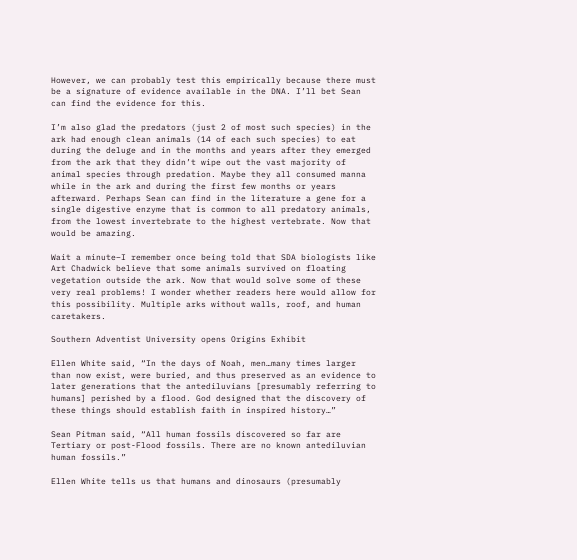However, we can probably test this empirically because there must be a signature of evidence available in the DNA. I’ll bet Sean can find the evidence for this.

I’m also glad the predators (just 2 of most such species) in the ark had enough clean animals (14 of each such species) to eat during the deluge and in the months and years after they emerged from the ark that they didn’t wipe out the vast majority of animal species through predation. Maybe they all consumed manna while in the ark and during the first few months or years afterward. Perhaps Sean can find in the literature a gene for a single digestive enzyme that is common to all predatory animals, from the lowest invertebrate to the highest vertebrate. Now that would be amazing.

Wait a minute–I remember once being told that SDA biologists like Art Chadwick believe that some animals survived on floating vegetation outside the ark. Now that would solve some of these very real problems! I wonder whether readers here would allow for this possibility. Multiple arks without walls, roof, and human caretakers.

Southern Adventist University opens Origins Exhibit

Ellen White said, “In the days of Noah, men…many times larger than now exist, were buried, and thus preserved as an evidence to later generations that the antediluvians [presumably referring to humans] perished by a flood. God designed that the discovery of these things should establish faith in inspired history…”

Sean Pitman said, “All human fossils discovered so far are Tertiary or post-Flood fossils. There are no known antediluvian human fossils.”

Ellen White tells us that humans and dinosaurs (presumably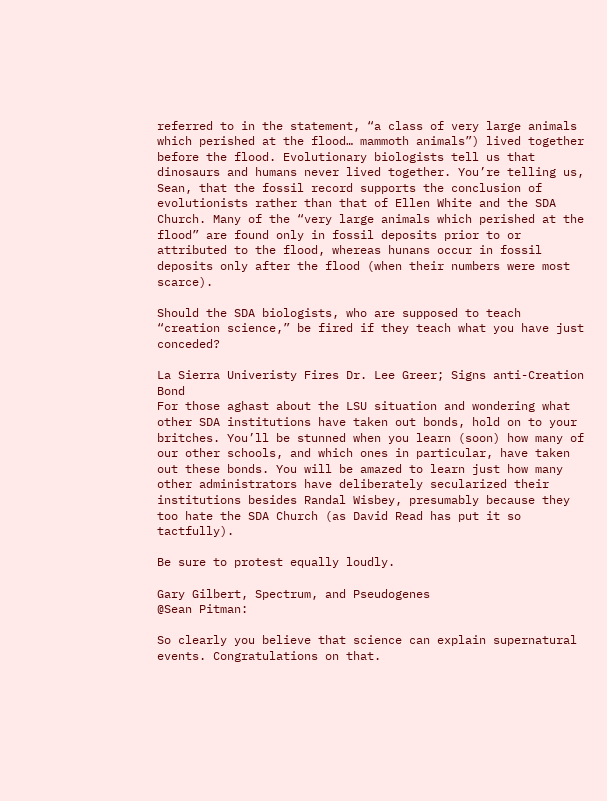referred to in the statement, “a class of very large animals which perished at the flood… mammoth animals”) lived together before the flood. Evolutionary biologists tell us that dinosaurs and humans never lived together. You’re telling us, Sean, that the fossil record supports the conclusion of evolutionists rather than that of Ellen White and the SDA Church. Many of the “very large animals which perished at the flood” are found only in fossil deposits prior to or attributed to the flood, whereas hunans occur in fossil deposits only after the flood (when their numbers were most scarce).

Should the SDA biologists, who are supposed to teach “creation science,” be fired if they teach what you have just conceded?

La Sierra Univeristy Fires Dr. Lee Greer; Signs anti-Creation Bond
For those aghast about the LSU situation and wondering what other SDA institutions have taken out bonds, hold on to your britches. You’ll be stunned when you learn (soon) how many of our other schools, and which ones in particular, have taken out these bonds. You will be amazed to learn just how many other administrators have deliberately secularized their institutions besides Randal Wisbey, presumably because they too hate the SDA Church (as David Read has put it so tactfully).

Be sure to protest equally loudly.

Gary Gilbert, Spectrum, and Pseudogenes
@Sean Pitman:

So clearly you believe that science can explain supernatural events. Congratulations on that.